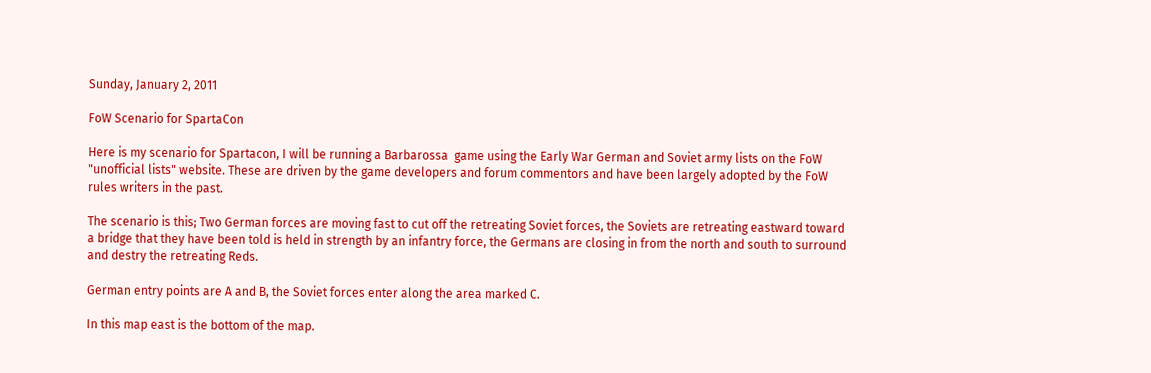Sunday, January 2, 2011

FoW Scenario for SpartaCon

Here is my scenario for Spartacon, I will be running a Barbarossa  game using the Early War German and Soviet army lists on the FoW "unofficial lists" website. These are driven by the game developers and forum commentors and have been largely adopted by the FoW rules writers in the past.

The scenario is this; Two German forces are moving fast to cut off the retreating Soviet forces, the Soviets are retreating eastward toward a bridge that they have been told is held in strength by an infantry force, the Germans are closing in from the north and south to surround and destry the retreating Reds.

German entry points are A and B, the Soviet forces enter along the area marked C.

In this map east is the bottom of the map.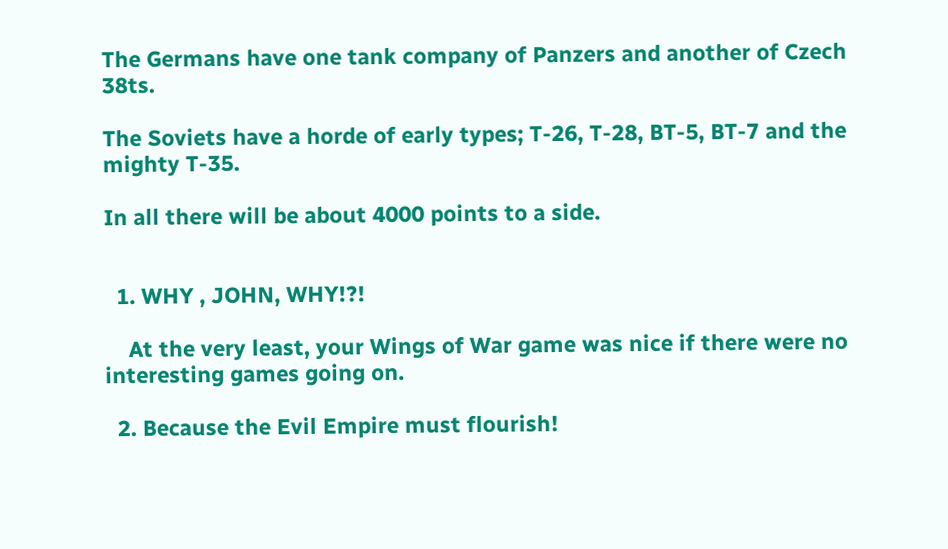The Germans have one tank company of Panzers and another of Czech 38ts.

The Soviets have a horde of early types; T-26, T-28, BT-5, BT-7 and the mighty T-35.

In all there will be about 4000 points to a side.


  1. WHY , JOHN, WHY!?!

    At the very least, your Wings of War game was nice if there were no interesting games going on.

  2. Because the Evil Empire must flourish!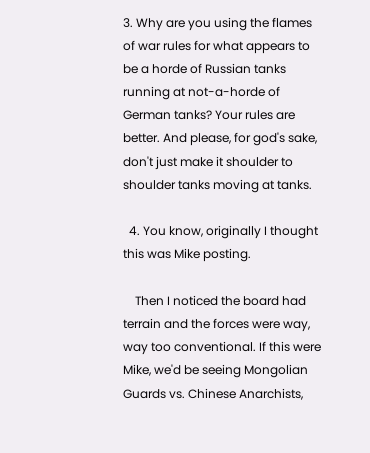3. Why are you using the flames of war rules for what appears to be a horde of Russian tanks running at not-a-horde of German tanks? Your rules are better. And please, for god's sake, don't just make it shoulder to shoulder tanks moving at tanks.

  4. You know, originally I thought this was Mike posting.

    Then I noticed the board had terrain and the forces were way, way too conventional. If this were Mike, we'd be seeing Mongolian Guards vs. Chinese Anarchists,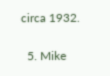circa 1932.

  5. Mike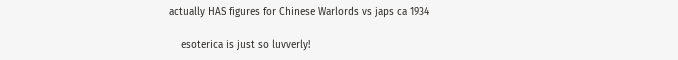actually HAS figures for Chinese Warlords vs japs ca 1934

    esoterica is just so luvverly!